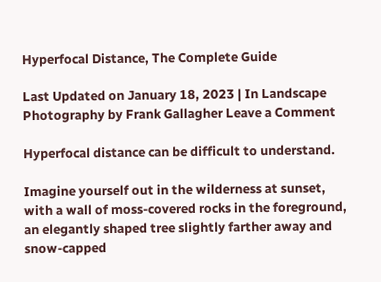Hyperfocal Distance, The Complete Guide

Last Updated on January 18, 2023 | In Landscape Photography by Frank Gallagher Leave a Comment

Hyperfocal distance can be difficult to understand.

Imagine yourself out in the wilderness at sunset, with a wall of moss-covered rocks in the foreground, an elegantly shaped tree slightly farther away and snow-capped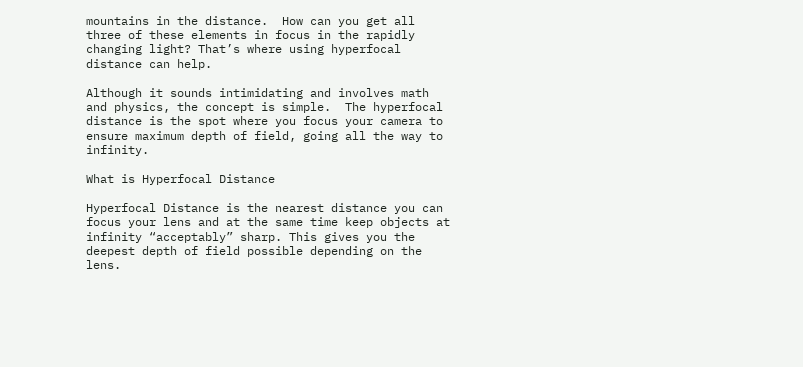mountains in the distance.  How can you get all three of these elements in focus in the rapidly changing light? That’s where using hyperfocal distance can help.

Although it sounds intimidating and involves math and physics, the concept is simple.  The hyperfocal distance is the spot where you focus your camera to ensure maximum depth of field, going all the way to infinity.

What is Hyperfocal Distance

Hyperfocal Distance is the nearest distance you can focus your lens and at the same time keep objects at infinity “acceptably” sharp. This gives you the deepest depth of field possible depending on the lens.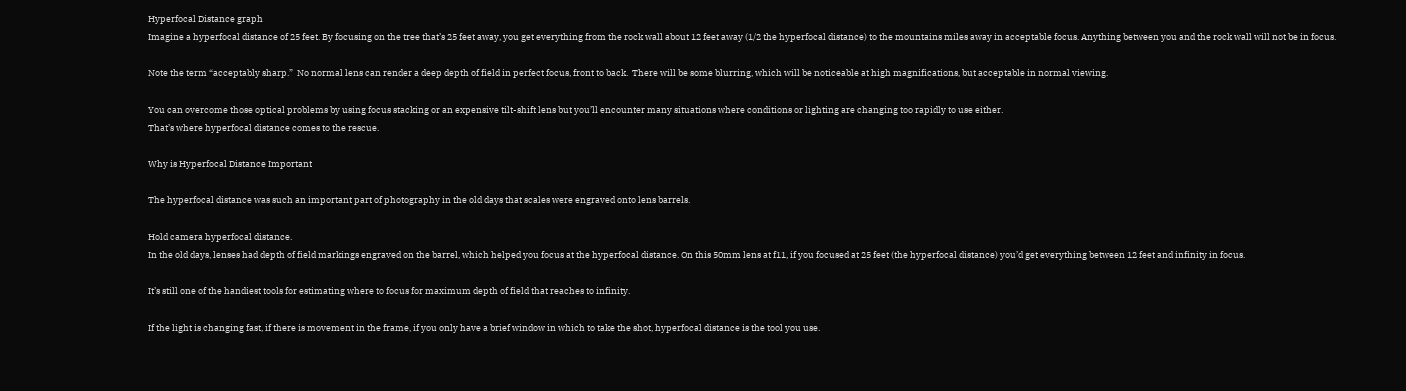Hyperfocal Distance graph
Imagine a hyperfocal distance of 25 feet. By focusing on the tree that’s 25 feet away, you get everything from the rock wall about 12 feet away (1/2 the hyperfocal distance) to the mountains miles away in acceptable focus. Anything between you and the rock wall will not be in focus.

Note the term “acceptably sharp.”  No normal lens can render a deep depth of field in perfect focus, front to back.  There will be some blurring, which will be noticeable at high magnifications, but acceptable in normal viewing.

You can overcome those optical problems by using focus stacking or an expensive tilt-shift lens but you’ll encounter many situations where conditions or lighting are changing too rapidly to use either.
That’s where hyperfocal distance comes to the rescue.

Why is Hyperfocal Distance Important

The hyperfocal distance was such an important part of photography in the old days that scales were engraved onto lens barrels.

Hold camera hyperfocal distance.
In the old days, lenses had depth of field markings engraved on the barrel, which helped you focus at the hyperfocal distance. On this 50mm lens at f11, if you focused at 25 feet (the hyperfocal distance) you’d get everything between 12 feet and infinity in focus.

It’s still one of the handiest tools for estimating where to focus for maximum depth of field that reaches to infinity.

If the light is changing fast, if there is movement in the frame, if you only have a brief window in which to take the shot, hyperfocal distance is the tool you use.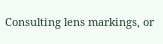Consulting lens markings, or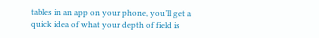tables in an app on your phone, you’ll get a quick idea of what your depth of field is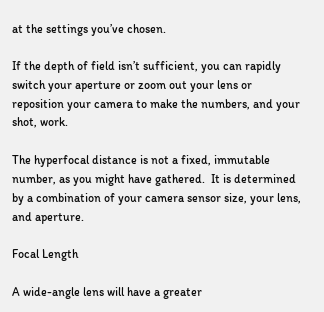at the settings you’ve chosen.

If the depth of field isn’t sufficient, you can rapidly switch your aperture or zoom out your lens or reposition your camera to make the numbers, and your shot, work.

The hyperfocal distance is not a fixed, immutable number, as you might have gathered.  It is determined by a combination of your camera sensor size, your lens, and aperture.

Focal Length

A wide-angle lens will have a greater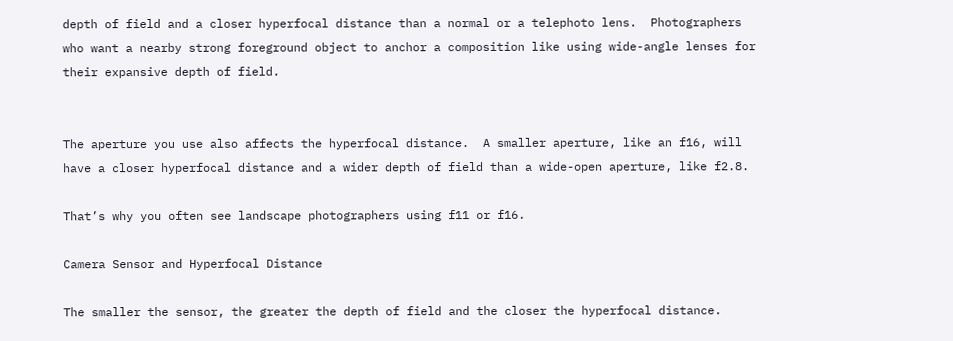depth of field and a closer hyperfocal distance than a normal or a telephoto lens.  Photographers who want a nearby strong foreground object to anchor a composition like using wide-angle lenses for their expansive depth of field.


The aperture you use also affects the hyperfocal distance.  A smaller aperture, like an f16, will have a closer hyperfocal distance and a wider depth of field than a wide-open aperture, like f2.8.

That’s why you often see landscape photographers using f11 or f16.

Camera Sensor and Hyperfocal Distance

The smaller the sensor, the greater the depth of field and the closer the hyperfocal distance.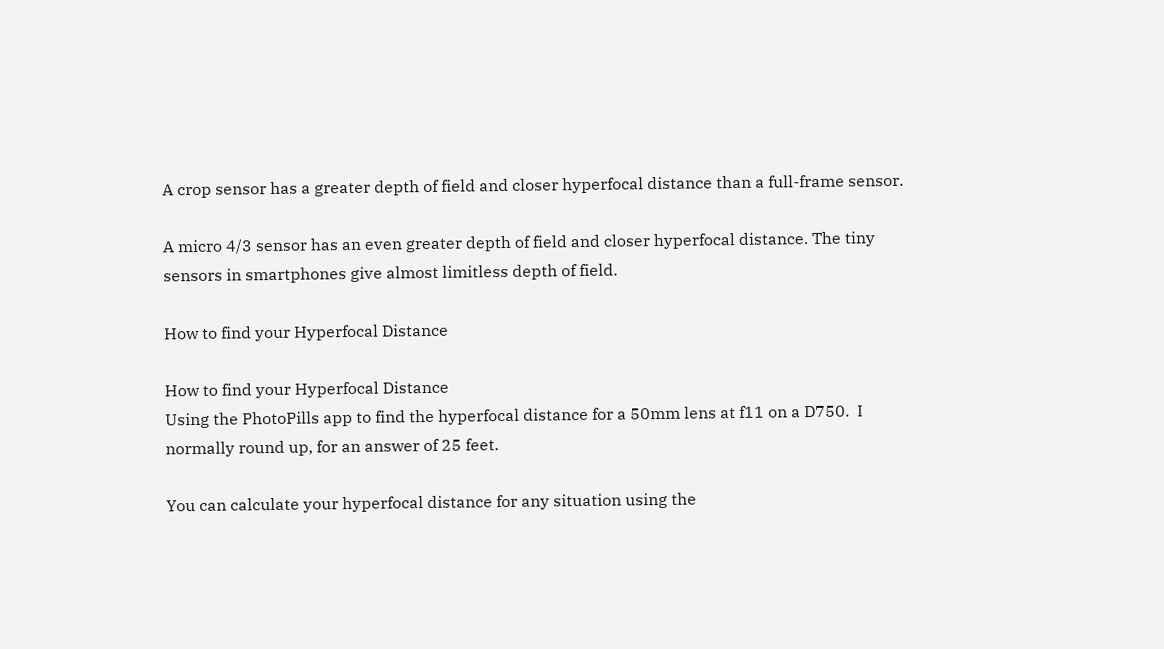A crop sensor has a greater depth of field and closer hyperfocal distance than a full-frame sensor.

A micro 4/3 sensor has an even greater depth of field and closer hyperfocal distance. The tiny sensors in smartphones give almost limitless depth of field.

How to find your Hyperfocal Distance

How to find your Hyperfocal Distance
Using the PhotoPills app to find the hyperfocal distance for a 50mm lens at f11 on a D750.  I normally round up, for an answer of 25 feet.

You can calculate your hyperfocal distance for any situation using the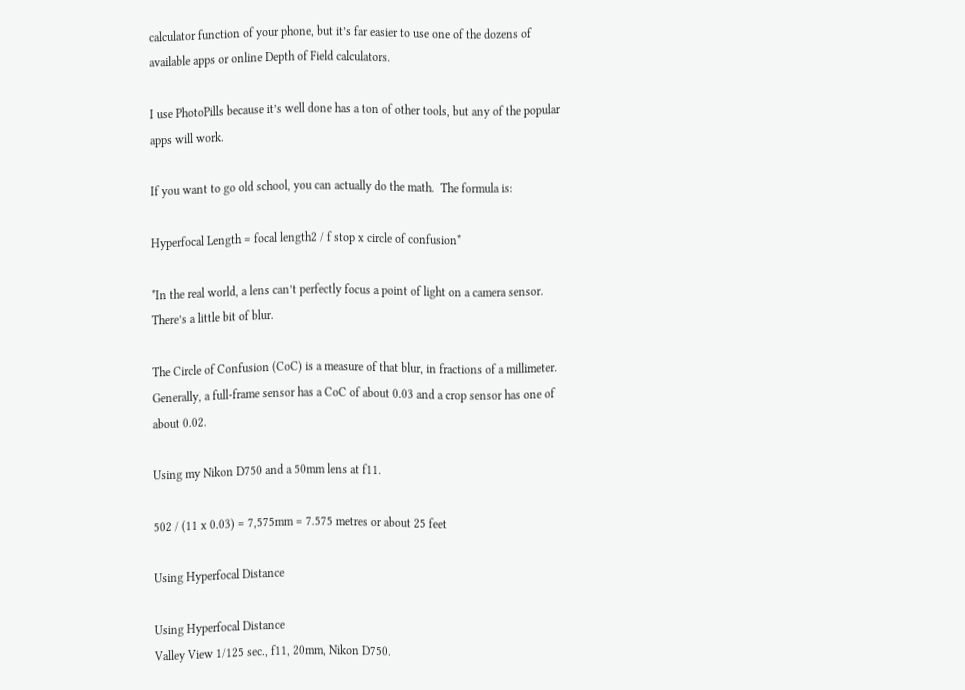calculator function of your phone, but it’s far easier to use one of the dozens of available apps or online Depth of Field calculators.

I use PhotoPills because it’s well done has a ton of other tools, but any of the popular apps will work.

If you want to go old school, you can actually do the math.  The formula is:

Hyperfocal Length = focal length2 / f stop x circle of confusion*

*In the real world, a lens can’t perfectly focus a point of light on a camera sensor.  There’s a little bit of blur.

The Circle of Confusion (CoC) is a measure of that blur, in fractions of a millimeter.  Generally, a full-frame sensor has a CoC of about 0.03 and a crop sensor has one of about 0.02.

Using my Nikon D750 and a 50mm lens at f11.

502 / (11 x 0.03) = 7,575mm = 7.575 metres or about 25 feet

Using Hyperfocal Distance

Using Hyperfocal Distance
Valley View 1/125 sec., f11, 20mm, Nikon D750.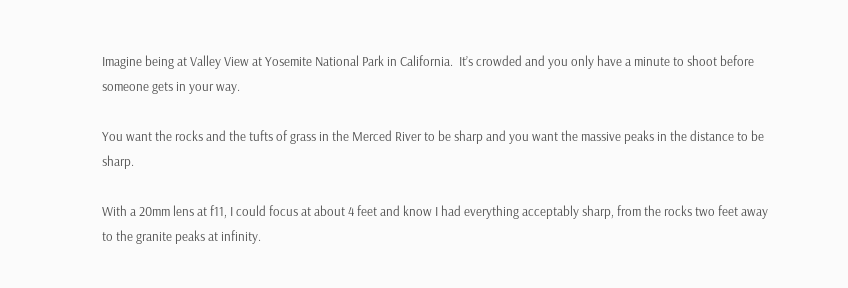Imagine being at Valley View at Yosemite National Park in California.  It’s crowded and you only have a minute to shoot before someone gets in your way.

You want the rocks and the tufts of grass in the Merced River to be sharp and you want the massive peaks in the distance to be sharp.

With a 20mm lens at f11, I could focus at about 4 feet and know I had everything acceptably sharp, from the rocks two feet away to the granite peaks at infinity.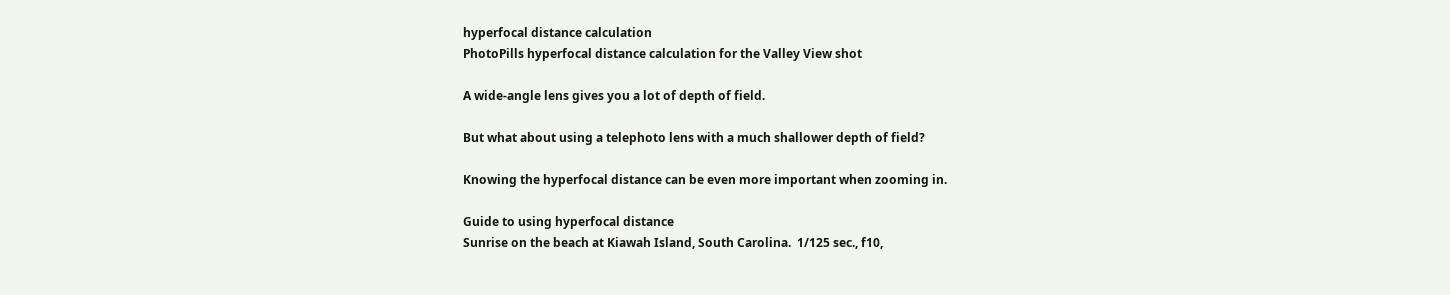hyperfocal distance calculation
PhotoPills hyperfocal distance calculation for the Valley View shot

A wide-angle lens gives you a lot of depth of field.

But what about using a telephoto lens with a much shallower depth of field?

Knowing the hyperfocal distance can be even more important when zooming in.

Guide to using hyperfocal distance
Sunrise on the beach at Kiawah Island, South Carolina.  1/125 sec., f10,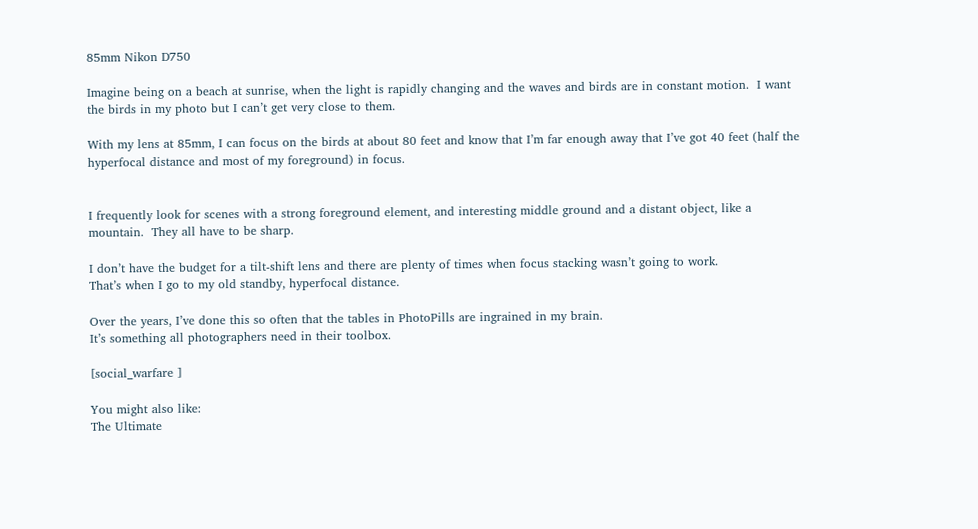85mm Nikon D750

Imagine being on a beach at sunrise, when the light is rapidly changing and the waves and birds are in constant motion.  I want the birds in my photo but I can’t get very close to them.

With my lens at 85mm, I can focus on the birds at about 80 feet and know that I’m far enough away that I’ve got 40 feet (half the hyperfocal distance and most of my foreground) in focus.


I frequently look for scenes with a strong foreground element, and interesting middle ground and a distant object, like a mountain.  They all have to be sharp.

I don’t have the budget for a tilt-shift lens and there are plenty of times when focus stacking wasn’t going to work.
That’s when I go to my old standby, hyperfocal distance.

Over the years, I’ve done this so often that the tables in PhotoPills are ingrained in my brain.
It’s something all photographers need in their toolbox.

[social_warfare ]

You might also like:
The Ultimate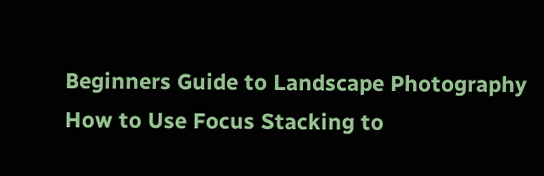Beginners Guide to Landscape Photography
How to Use Focus Stacking to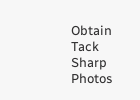Obtain Tack Sharp Photos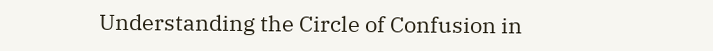Understanding the Circle of Confusion in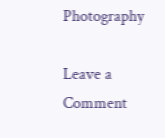Photography

Leave a Comment